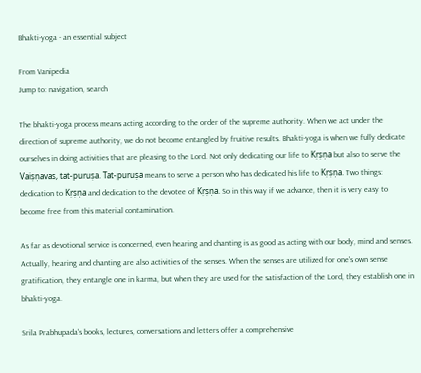Bhakti-yoga - an essential subject

From Vanipedia
Jump to: navigation, search

The bhakti-yoga process means acting according to the order of the supreme authority. When we act under the direction of supreme authority, we do not become entangled by fruitive results. Bhakti-yoga is when we fully dedicate ourselves in doing activities that are pleasing to the Lord. Not only dedicating our life to Kṛṣṇa but also to serve the Vaiṣṇavas, tat-puruṣa. Tat-puruṣa means to serve a person who has dedicated his life to Kṛṣṇa. Two things: dedication to Kṛṣṇa and dedication to the devotee of Kṛṣṇa. So in this way if we advance, then it is very easy to become free from this material contamination.

As far as devotional service is concerned, even hearing and chanting is as good as acting with our body, mind and senses. Actually, hearing and chanting are also activities of the senses. When the senses are utilized for one's own sense gratification, they entangle one in karma, but when they are used for the satisfaction of the Lord, they establish one in bhakti-yoga.

Srila Prabhupada's books, lectures, conversations and letters offer a comprehensive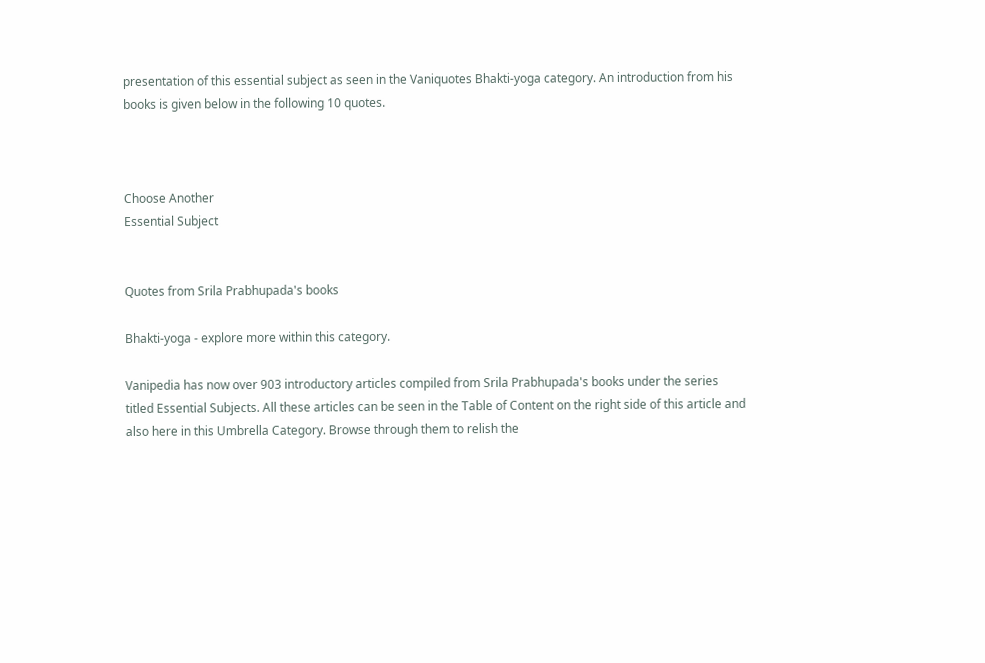presentation of this essential subject as seen in the Vaniquotes Bhakti-yoga category. An introduction from his books is given below in the following 10 quotes.



Choose Another
Essential Subject


Quotes from Srila Prabhupada's books

Bhakti-yoga - explore more within this category.

Vanipedia has now over 903 introductory articles compiled from Srila Prabhupada's books under the series titled Essential Subjects. All these articles can be seen in the Table of Content on the right side of this article and also here in this Umbrella Category. Browse through them to relish the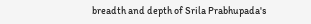breadth and depth of Srila Prabhupada's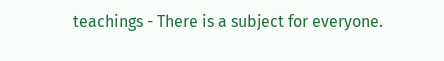teachings - There is a subject for everyone.